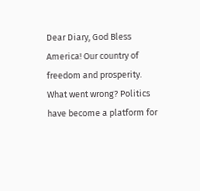Dear Diary, God Bless America! Our country of freedom and prosperity. What went wrong? Politics have become a platform for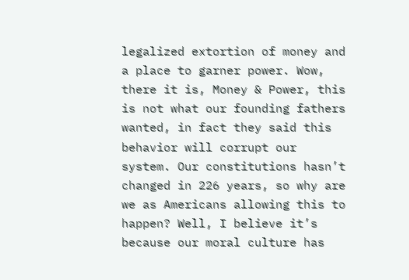legalized extortion of money and a place to garner power. Wow, there it is, Money & Power, this is not what our founding fathers wanted, in fact they said this behavior will corrupt our system. Our constitutions hasn’t changed in 226 years, so why are we as Americans allowing this to happen? Well, I believe it’s because our moral culture has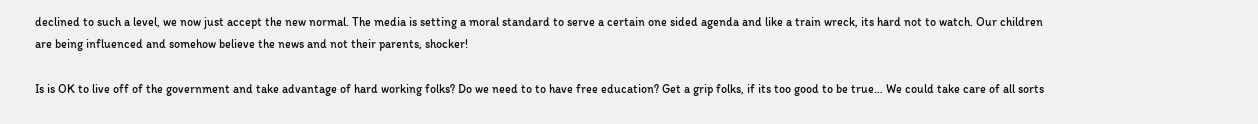declined to such a level, we now just accept the new normal. The media is setting a moral standard to serve a certain one sided agenda and like a train wreck, its hard not to watch. Our children are being influenced and somehow believe the news and not their parents, shocker!

Is is OK to live off of the government and take advantage of hard working folks? Do we need to to have free education? Get a grip folks, if its too good to be true… We could take care of all sorts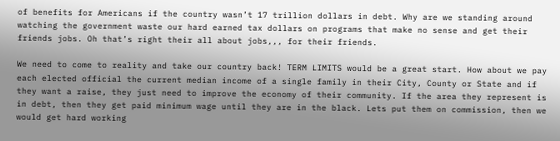of benefits for Americans if the country wasn’t 17 trillion dollars in debt. Why are we standing around watching the government waste our hard earned tax dollars on programs that make no sense and get their friends jobs. Oh that’s right their all about jobs,,, for their friends.

We need to come to reality and take our country back! TERM LIMITS would be a great start. How about we pay each elected official the current median income of a single family in their City, County or State and if they want a raise, they just need to improve the economy of their community. If the area they represent is in debt, then they get paid minimum wage until they are in the black. Lets put them on commission, then we would get hard working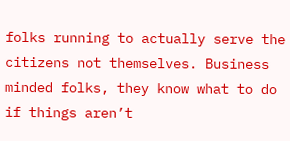folks running to actually serve the citizens not themselves. Business minded folks, they know what to do if things aren’t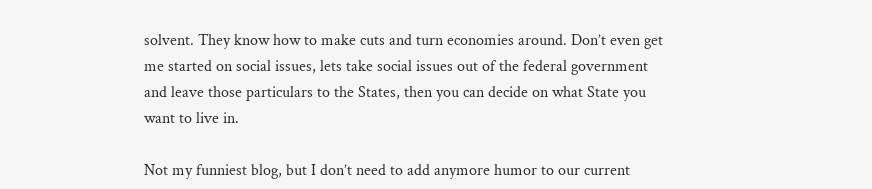solvent. They know how to make cuts and turn economies around. Don’t even get me started on social issues, lets take social issues out of the federal government and leave those particulars to the States, then you can decide on what State you want to live in.

Not my funniest blog, but I don’t need to add anymore humor to our current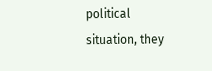political situation, they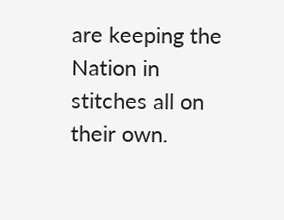are keeping the Nation in stitches all on their own.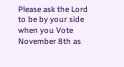Please ask the Lord to be by your side when you Vote November 8th as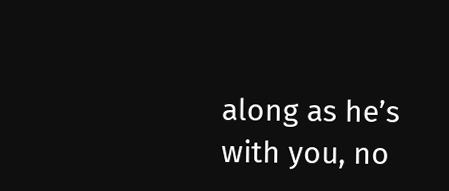along as he’s with you, no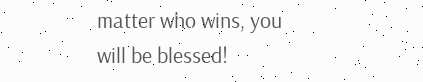matter who wins, you will be blessed!